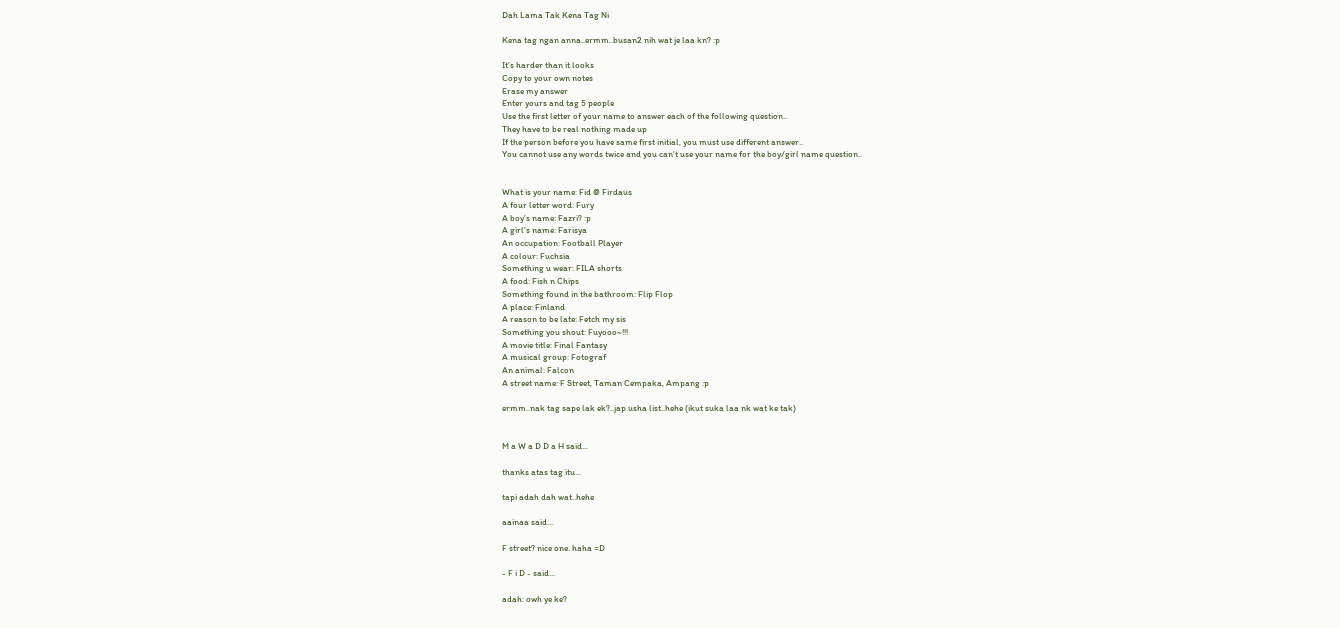Dah Lama Tak Kena Tag Ni

Kena tag ngan anna..ermm..busan2 nih wat je laa kn? :p

It's harder than it looks
Copy to your own notes
Erase my answer
Enter yours and tag 5 people
Use the first letter of your name to answer each of the following question..
They have to be real nothing made up
If the person before you have same first initial, you must use different answer..
You cannot use any words twice and you can't use your name for the boy/girl name question..


What is your name: Fid @ Firdaus
A four letter word: Fury
A boy's name: Fazri? :p
A girl's name: Farisya
An occupation: Football Player
A colour: Fuchsia
Something u wear: FILA shorts
A food: Fish n Chips
Something found in the bathroom: Flip Flop
A place: Finland
A reason to be late: Fetch my sis
Something you shout: Fuyooo~!!!
A movie title: Final Fantasy
A musical group: Fotograf
An animal: Falcon
A street name: F Street, Taman Cempaka, Ampang :p

ermm..nak tag sape lak ek?..jap usha list..hehe (ikut suka laa nk wat ke tak)


M a W a D D a H said...

thanks atas tag itu...

tapi adah dah wat..hehe

aainaa said...

F street? nice one. haha =D

- F i D - said...

adah: owh ye ke?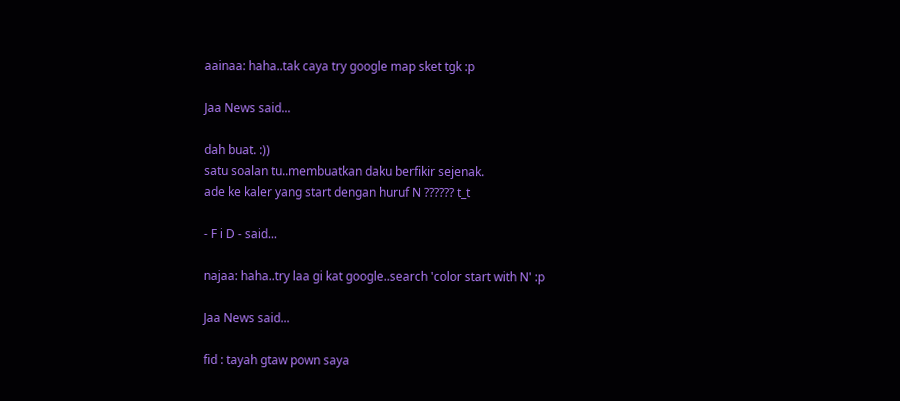aainaa: haha..tak caya try google map sket tgk :p

Jaa News said...

dah buat. :))
satu soalan tu..membuatkan daku berfikir sejenak.
ade ke kaler yang start dengan huruf N ?????? t_t

- F i D - said...

najaa: haha..try laa gi kat google..search 'color start with N' :p

Jaa News said...

fid : tayah gtaw pown saya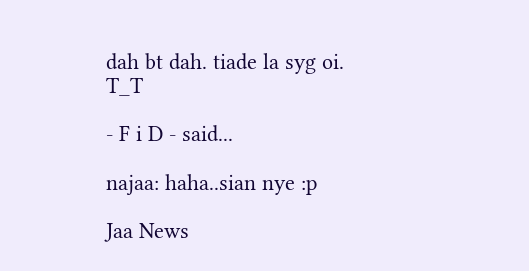dah bt dah. tiade la syg oi. T_T

- F i D - said...

najaa: haha..sian nye :p

Jaa News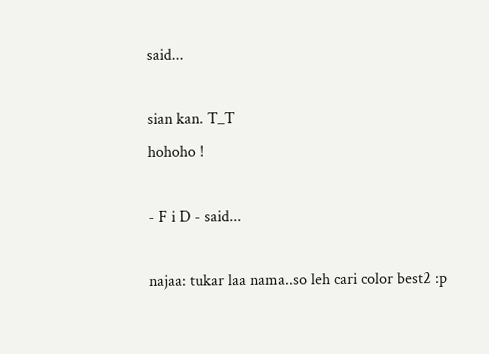said...

sian kan. T_T
hohoho !

- F i D - said...

najaa: tukar laa nama..so leh cari color best2 :p